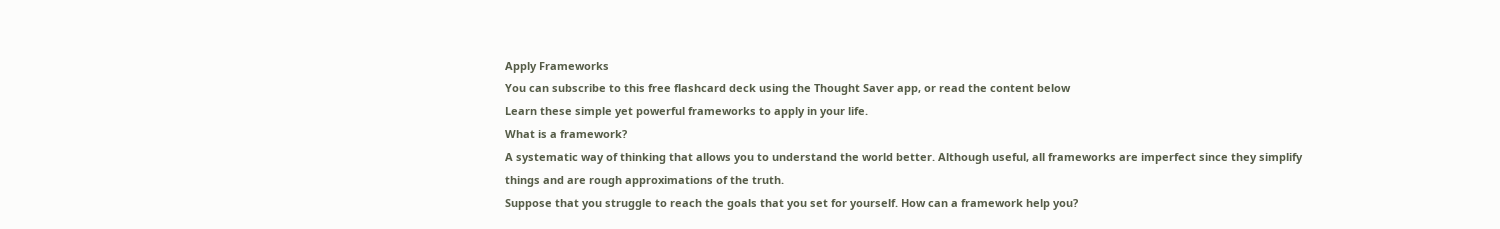Apply Frameworks
You can subscribe to this free flashcard deck using the Thought Saver app, or read the content below
Learn these simple yet powerful frameworks to apply in your life.
What is a framework?
A systematic way of thinking that allows you to understand the world better. Although useful, all frameworks are imperfect since they simplify things and are rough approximations of the truth.
Suppose that you struggle to reach the goals that you set for yourself. How can a framework help you?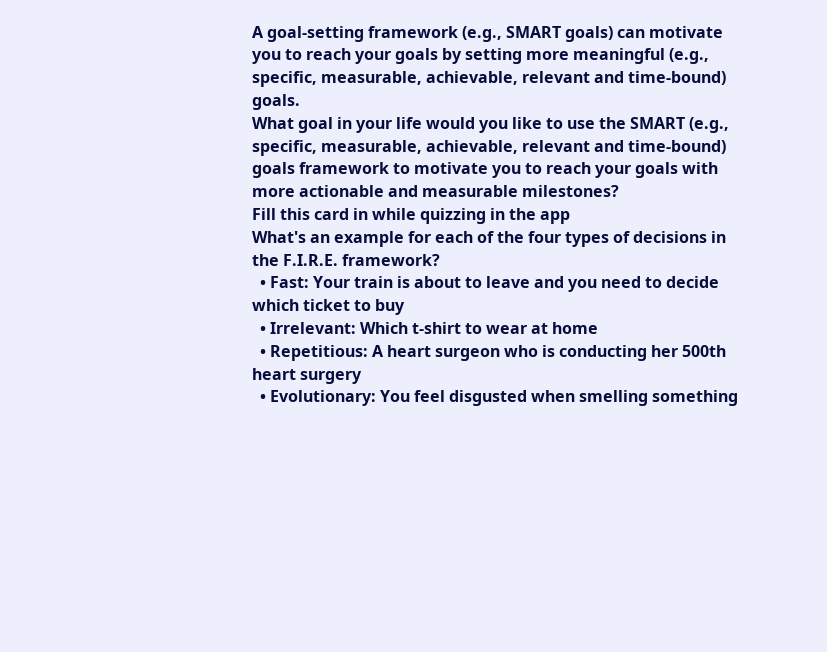A goal-setting framework (e.g., SMART goals) can motivate you to reach your goals by setting more meaningful (e.g., specific, measurable, achievable, relevant and time-bound) goals.
What goal in your life would you like to use the SMART (e.g., specific, measurable, achievable, relevant and time-bound) goals framework to motivate you to reach your goals with more actionable and measurable milestones?
Fill this card in while quizzing in the app
What's an example for each of the four types of decisions in the F.I.R.E. framework?
  • Fast: Your train is about to leave and you need to decide which ticket to buy
  • Irrelevant: Which t-shirt to wear at home
  • Repetitious: A heart surgeon who is conducting her 500th heart surgery
  • Evolutionary: You feel disgusted when smelling something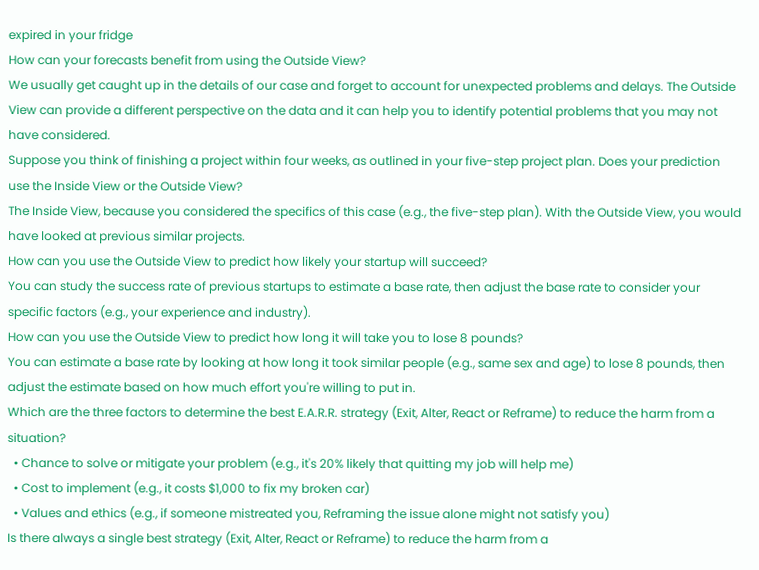expired in your fridge
How can your forecasts benefit from using the Outside View?
We usually get caught up in the details of our case and forget to account for unexpected problems and delays. The Outside View can provide a different perspective on the data and it can help you to identify potential problems that you may not have considered.
Suppose you think of finishing a project within four weeks, as outlined in your five-step project plan. Does your prediction use the Inside View or the Outside View?
The Inside View, because you considered the specifics of this case (e.g., the five-step plan). With the Outside View, you would have looked at previous similar projects.
How can you use the Outside View to predict how likely your startup will succeed?
You can study the success rate of previous startups to estimate a base rate, then adjust the base rate to consider your specific factors (e.g., your experience and industry).
How can you use the Outside View to predict how long it will take you to lose 8 pounds?
You can estimate a base rate by looking at how long it took similar people (e.g., same sex and age) to lose 8 pounds, then adjust the estimate based on how much effort you're willing to put in.
Which are the three factors to determine the best E.A.R.R. strategy (Exit, Alter, React or Reframe) to reduce the harm from a situation?
  • Chance to solve or mitigate your problem (e.g., it's 20% likely that quitting my job will help me)
  • Cost to implement (e.g., it costs $1,000 to fix my broken car)
  • Values and ethics (e.g., if someone mistreated you, Reframing the issue alone might not satisfy you)
Is there always a single best strategy (Exit, Alter, React or Reframe) to reduce the harm from a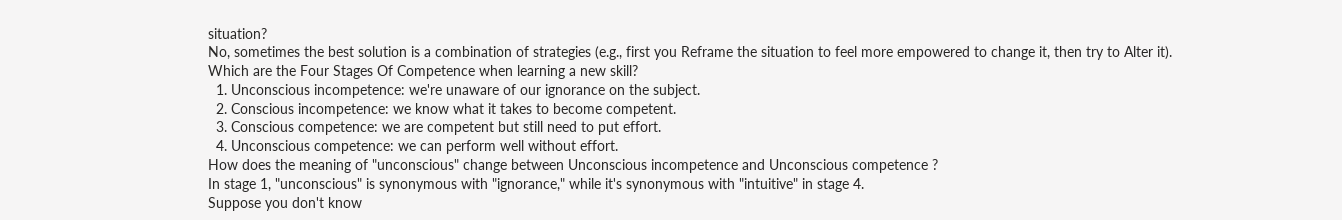situation?
No, sometimes the best solution is a combination of strategies (e.g., first you Reframe the situation to feel more empowered to change it, then try to Alter it).
Which are the Four Stages Of Competence when learning a new skill?
  1. Unconscious incompetence: we're unaware of our ignorance on the subject.
  2. Conscious incompetence: we know what it takes to become competent.
  3. Conscious competence: we are competent but still need to put effort.
  4. Unconscious competence: we can perform well without effort.
How does the meaning of "unconscious" change between Unconscious incompetence and Unconscious competence ?
In stage 1, "unconscious" is synonymous with "ignorance," while it's synonymous with "intuitive" in stage 4.
Suppose you don't know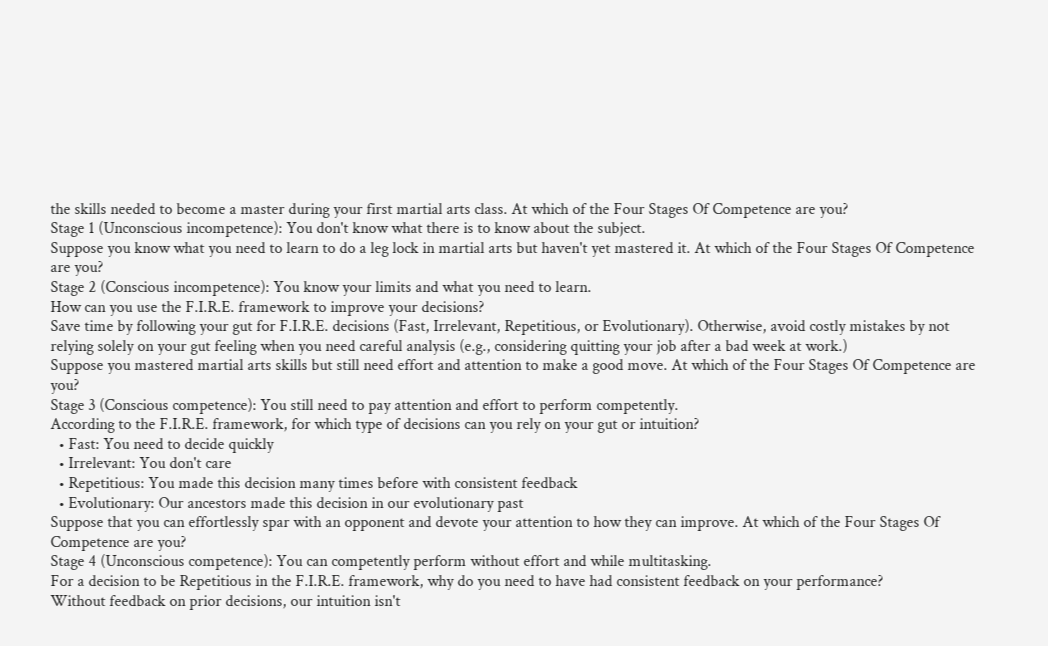the skills needed to become a master during your first martial arts class. At which of the Four Stages Of Competence are you?
Stage 1 (Unconscious incompetence): You don't know what there is to know about the subject.
Suppose you know what you need to learn to do a leg lock in martial arts but haven't yet mastered it. At which of the Four Stages Of Competence are you?
Stage 2 (Conscious incompetence): You know your limits and what you need to learn.
How can you use the F.I.R.E. framework to improve your decisions?
Save time by following your gut for F.I.R.E. decisions (Fast, Irrelevant, Repetitious, or Evolutionary). Otherwise, avoid costly mistakes by not relying solely on your gut feeling when you need careful analysis (e.g., considering quitting your job after a bad week at work.)
Suppose you mastered martial arts skills but still need effort and attention to make a good move. At which of the Four Stages Of Competence are you?
Stage 3 (Conscious competence): You still need to pay attention and effort to perform competently.
According to the F.I.R.E. framework, for which type of decisions can you rely on your gut or intuition?
  • Fast: You need to decide quickly
  • Irrelevant: You don't care
  • Repetitious: You made this decision many times before with consistent feedback
  • Evolutionary: Our ancestors made this decision in our evolutionary past
Suppose that you can effortlessly spar with an opponent and devote your attention to how they can improve. At which of the Four Stages Of Competence are you?
Stage 4 (Unconscious competence): You can competently perform without effort and while multitasking.
For a decision to be Repetitious in the F.I.R.E. framework, why do you need to have had consistent feedback on your performance?
Without feedback on prior decisions, our intuition isn't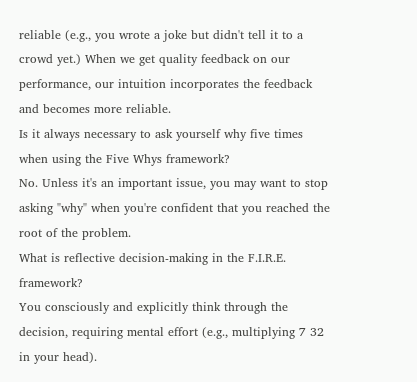reliable (e.g., you wrote a joke but didn't tell it to a crowd yet.) When we get quality feedback on our performance, our intuition incorporates the feedback and becomes more reliable.
Is it always necessary to ask yourself why five times when using the Five Whys framework?
No. Unless it's an important issue, you may want to stop asking "why" when you're confident that you reached the root of the problem.
What is reflective decision-making in the F.I.R.E. framework?
You consciously and explicitly think through the decision, requiring mental effort (e.g., multiplying 7 32 in your head).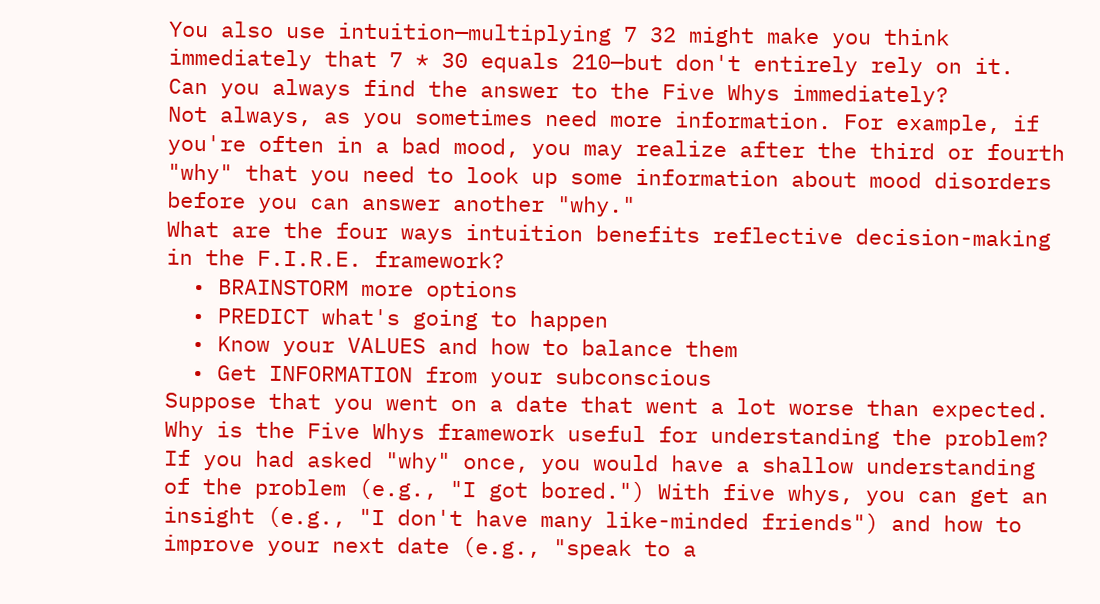You also use intuition—multiplying 7 32 might make you think immediately that 7 * 30 equals 210—but don't entirely rely on it.
Can you always find the answer to the Five Whys immediately?
Not always, as you sometimes need more information. For example, if you're often in a bad mood, you may realize after the third or fourth "why" that you need to look up some information about mood disorders before you can answer another "why."
What are the four ways intuition benefits reflective decision-making in the F.I.R.E. framework?
  • BRAINSTORM more options
  • PREDICT what's going to happen
  • Know your VALUES and how to balance them
  • Get INFORMATION from your subconscious
Suppose that you went on a date that went a lot worse than expected. Why is the Five Whys framework useful for understanding the problem?
If you had asked "why" once, you would have a shallow understanding of the problem (e.g., "I got bored.") With five whys, you can get an insight (e.g., "I don't have many like-minded friends") and how to improve your next date (e.g., "speak to a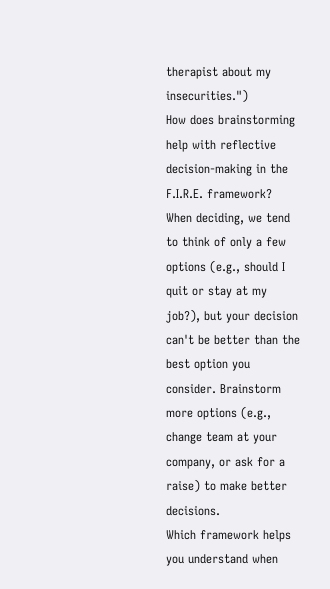therapist about my insecurities.")
How does brainstorming help with reflective decision-making in the F.I.R.E. framework?
When deciding, we tend to think of only a few options (e.g., should I quit or stay at my job?), but your decision can't be better than the best option you consider. Brainstorm more options (e.g., change team at your company, or ask for a raise) to make better decisions.
Which framework helps you understand when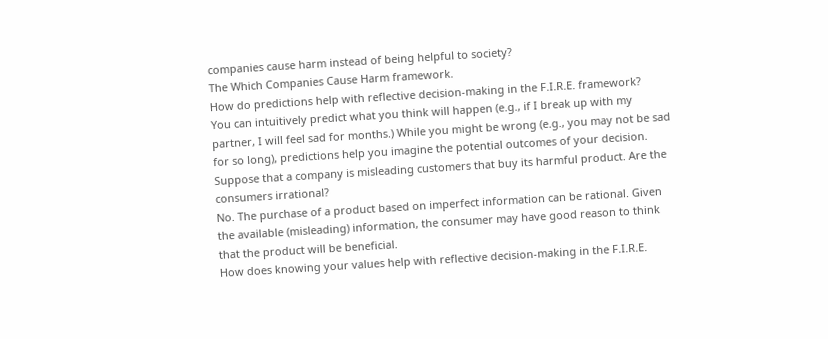companies cause harm instead of being helpful to society?
The Which Companies Cause Harm framework.
How do predictions help with reflective decision-making in the F.I.R.E. framework?
You can intuitively predict what you think will happen (e.g., if I break up with my partner, I will feel sad for months.) While you might be wrong (e.g., you may not be sad for so long), predictions help you imagine the potential outcomes of your decision.
Suppose that a company is misleading customers that buy its harmful product. Are the consumers irrational?
No. The purchase of a product based on imperfect information can be rational. Given the available (misleading) information, the consumer may have good reason to think that the product will be beneficial.
How does knowing your values help with reflective decision-making in the F.I.R.E.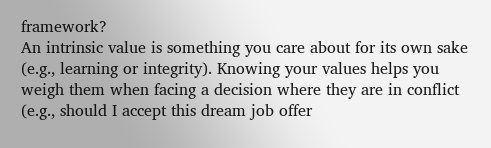framework?
An intrinsic value is something you care about for its own sake (e.g., learning or integrity). Knowing your values helps you weigh them when facing a decision where they are in conflict (e.g., should I accept this dream job offer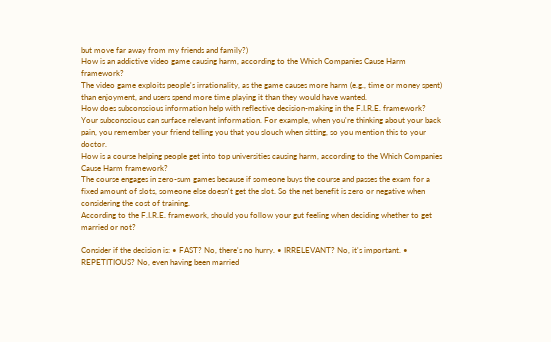but move far away from my friends and family?)
How is an addictive video game causing harm, according to the Which Companies Cause Harm framework?
The video game exploits people's irrationality, as the game causes more harm (e.g., time or money spent) than enjoyment, and users spend more time playing it than they would have wanted.
How does subconscious information help with reflective decision-making in the F.I.R.E. framework?
Your subconscious can surface relevant information. For example, when you're thinking about your back pain, you remember your friend telling you that you slouch when sitting, so you mention this to your doctor.
How is a course helping people get into top universities causing harm, according to the Which Companies Cause Harm framework?
The course engages in zero-sum games because if someone buys the course and passes the exam for a fixed amount of slots, someone else doesn't get the slot. So the net benefit is zero or negative when considering the cost of training.
According to the F.I.R.E. framework, should you follow your gut feeling when deciding whether to get married or not?

Consider if the decision is: • FAST? No, there's no hurry. • IRRELEVANT? No, it's important. • REPETITIOUS? No, even having been married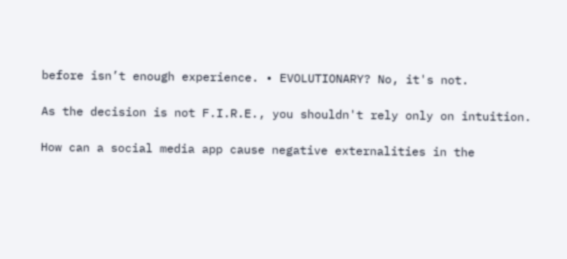before isn’t enough experience. • EVOLUTIONARY? No, it's not.

As the decision is not F.I.R.E., you shouldn't rely only on intuition.

How can a social media app cause negative externalities in the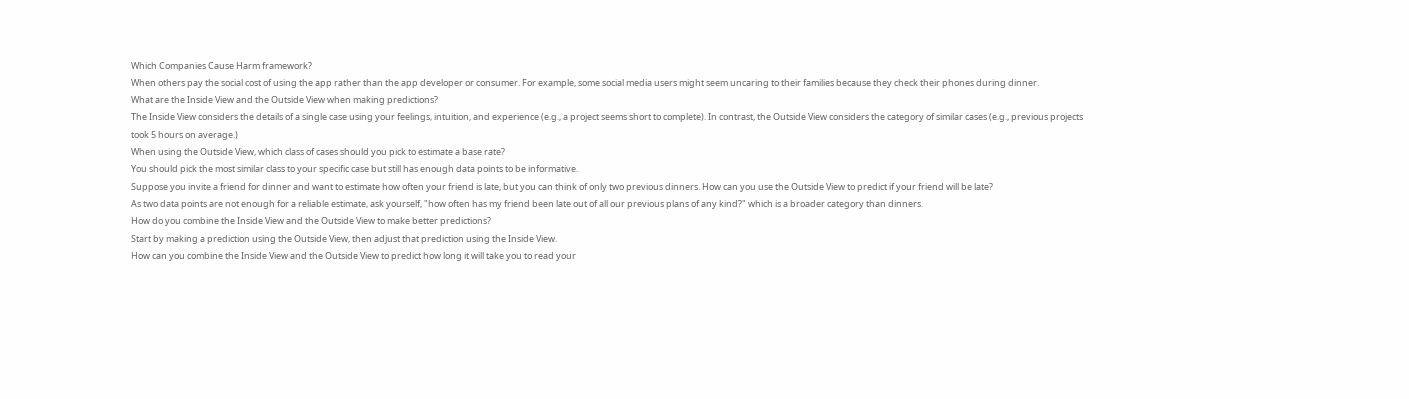Which Companies Cause Harm framework?
When others pay the social cost of using the app rather than the app developer or consumer. For example, some social media users might seem uncaring to their families because they check their phones during dinner.
What are the Inside View and the Outside View when making predictions?
The Inside View considers the details of a single case using your feelings, intuition, and experience (e.g., a project seems short to complete). In contrast, the Outside View considers the category of similar cases (e.g., previous projects took 5 hours on average.)
When using the Outside View, which class of cases should you pick to estimate a base rate?
You should pick the most similar class to your specific case but still has enough data points to be informative.
Suppose you invite a friend for dinner and want to estimate how often your friend is late, but you can think of only two previous dinners. How can you use the Outside View to predict if your friend will be late?
As two data points are not enough for a reliable estimate, ask yourself, "how often has my friend been late out of all our previous plans of any kind?" which is a broader category than dinners.
How do you combine the Inside View and the Outside View to make better predictions?
Start by making a prediction using the Outside View, then adjust that prediction using the Inside View.
How can you combine the Inside View and the Outside View to predict how long it will take you to read your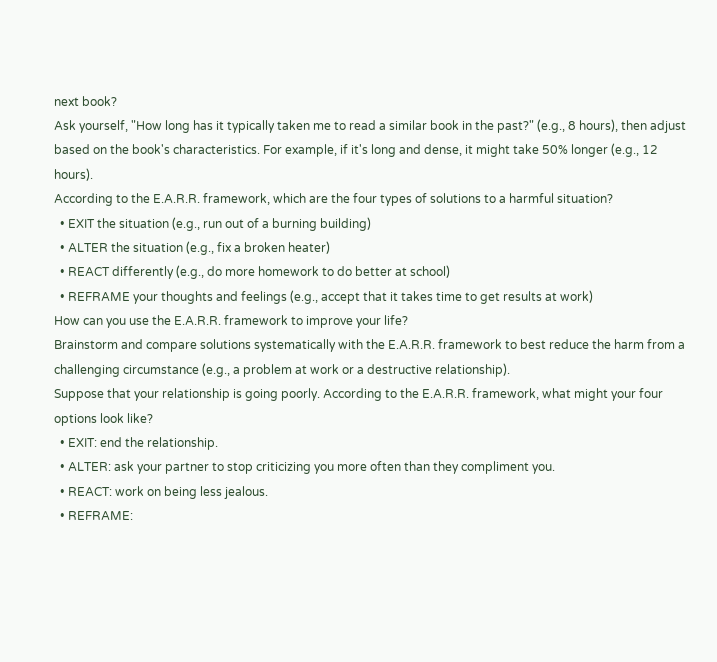next book?
Ask yourself, "How long has it typically taken me to read a similar book in the past?" (e.g., 8 hours), then adjust based on the book's characteristics. For example, if it's long and dense, it might take 50% longer (e.g., 12 hours).
According to the E.A.R.R. framework, which are the four types of solutions to a harmful situation?
  • EXIT the situation (e.g., run out of a burning building)
  • ALTER the situation (e.g., fix a broken heater)
  • REACT differently (e.g., do more homework to do better at school)
  • REFRAME your thoughts and feelings (e.g., accept that it takes time to get results at work)
How can you use the E.A.R.R. framework to improve your life?
Brainstorm and compare solutions systematically with the E.A.R.R. framework to best reduce the harm from a challenging circumstance (e.g., a problem at work or a destructive relationship).
Suppose that your relationship is going poorly. According to the E.A.R.R. framework, what might your four options look like?
  • EXIT: end the relationship.
  • ALTER: ask your partner to stop criticizing you more often than they compliment you.
  • REACT: work on being less jealous.
  • REFRAME: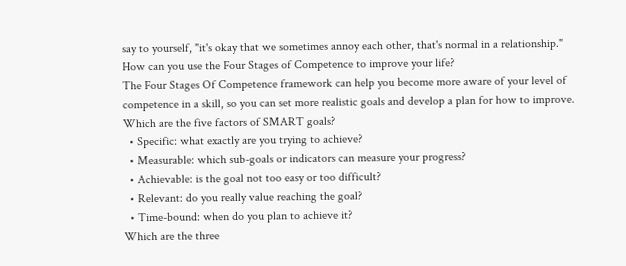say to yourself, "it's okay that we sometimes annoy each other, that's normal in a relationship."
How can you use the Four Stages of Competence to improve your life?
The Four Stages Of Competence framework can help you become more aware of your level of competence in a skill, so you can set more realistic goals and develop a plan for how to improve.
Which are the five factors of SMART goals?
  • Specific: what exactly are you trying to achieve?
  • Measurable: which sub-goals or indicators can measure your progress?
  • Achievable: is the goal not too easy or too difficult?
  • Relevant: do you really value reaching the goal?
  • Time-bound: when do you plan to achieve it?
Which are the three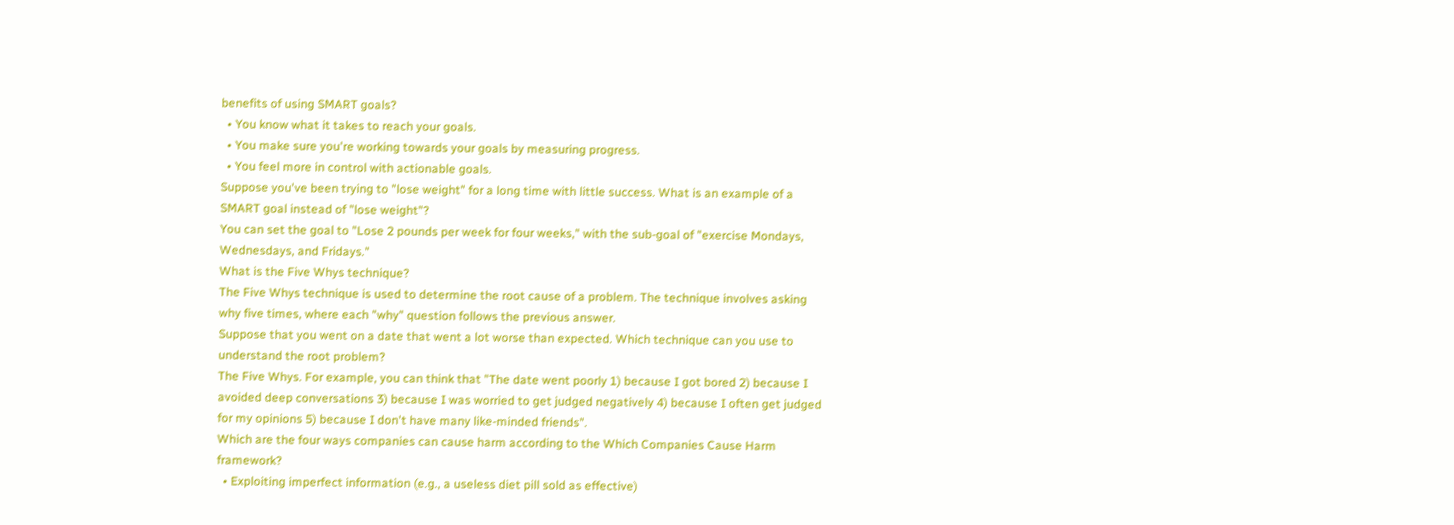benefits of using SMART goals?
  • You know what it takes to reach your goals.
  • You make sure you're working towards your goals by measuring progress.
  • You feel more in control with actionable goals.
Suppose you've been trying to "lose weight" for a long time with little success. What is an example of a SMART goal instead of "lose weight"?
You can set the goal to "Lose 2 pounds per week for four weeks," with the sub-goal of "exercise Mondays, Wednesdays, and Fridays."
What is the Five Whys technique?
The Five Whys technique is used to determine the root cause of a problem. The technique involves asking why five times, where each "why" question follows the previous answer.
Suppose that you went on a date that went a lot worse than expected. Which technique can you use to understand the root problem?
The Five Whys. For example, you can think that "The date went poorly 1) because I got bored 2) because I avoided deep conversations 3) because I was worried to get judged negatively 4) because I often get judged for my opinions 5) because I don't have many like-minded friends".
Which are the four ways companies can cause harm according to the Which Companies Cause Harm framework?
  • Exploiting imperfect information (e.g., a useless diet pill sold as effective)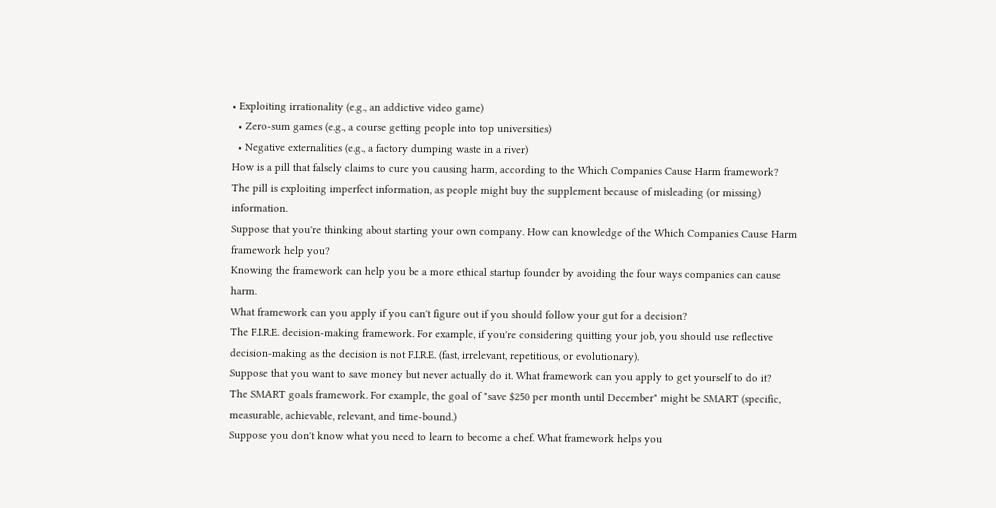• Exploiting irrationality (e.g., an addictive video game)
  • Zero-sum games (e.g., a course getting people into top universities)
  • Negative externalities (e.g., a factory dumping waste in a river)
How is a pill that falsely claims to cure you causing harm, according to the Which Companies Cause Harm framework?
The pill is exploiting imperfect information, as people might buy the supplement because of misleading (or missing) information.
Suppose that you're thinking about starting your own company. How can knowledge of the Which Companies Cause Harm framework help you?
Knowing the framework can help you be a more ethical startup founder by avoiding the four ways companies can cause harm.
What framework can you apply if you can't figure out if you should follow your gut for a decision?
The F.I.R.E. decision-making framework. For example, if you're considering quitting your job, you should use reflective decision-making as the decision is not F.I.R.E. (fast, irrelevant, repetitious, or evolutionary).
Suppose that you want to save money but never actually do it. What framework can you apply to get yourself to do it?
The SMART goals framework. For example, the goal of "save $250 per month until December" might be SMART (specific, measurable, achievable, relevant, and time-bound.)
Suppose you don't know what you need to learn to become a chef. What framework helps you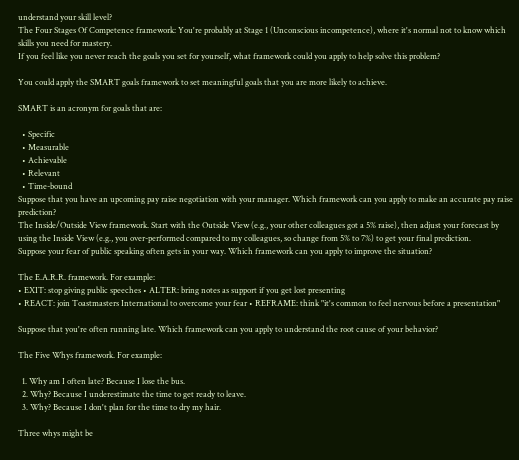understand your skill level?
The Four Stages Of Competence framework: You're probably at Stage 1 (Unconscious incompetence), where it's normal not to know which skills you need for mastery.
If you feel like you never reach the goals you set for yourself, what framework could you apply to help solve this problem?

You could apply the SMART goals framework to set meaningful goals that you are more likely to achieve.

SMART is an acronym for goals that are:

  • Specific
  • Measurable
  • Achievable
  • Relevant
  • Time-bound
Suppose that you have an upcoming pay raise negotiation with your manager. Which framework can you apply to make an accurate pay raise prediction?
The Inside/Outside View framework. Start with the Outside View (e.g., your other colleagues got a 5% raise), then adjust your forecast by using the Inside View (e.g., you over-performed compared to my colleagues, so change from 5% to 7%) to get your final prediction.
Suppose your fear of public speaking often gets in your way. Which framework can you apply to improve the situation?

The E.A.R.R. framework. For example:
• EXIT: stop giving public speeches • ALTER: bring notes as support if you get lost presenting
• REACT: join Toastmasters International to overcome your fear • REFRAME: think "it's common to feel nervous before a presentation"

Suppose that you're often running late. Which framework can you apply to understand the root cause of your behavior?

The Five Whys framework. For example:

  1. Why am I often late? Because I lose the bus.
  2. Why? Because I underestimate the time to get ready to leave.
  3. Why? Because I don't plan for the time to dry my hair.

Three whys might be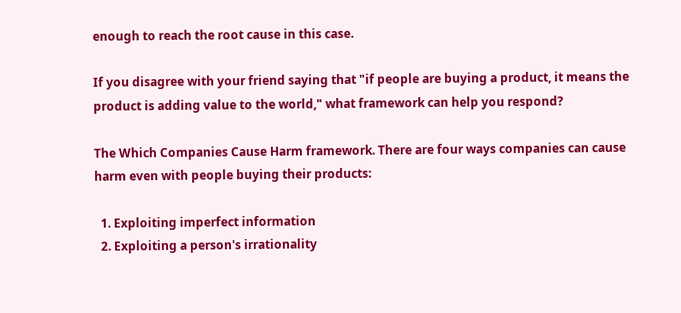enough to reach the root cause in this case.

If you disagree with your friend saying that "if people are buying a product, it means the product is adding value to the world," what framework can help you respond?

The Which Companies Cause Harm framework. There are four ways companies can cause harm even with people buying their products:

  1. Exploiting imperfect information
  2. Exploiting a person's irrationality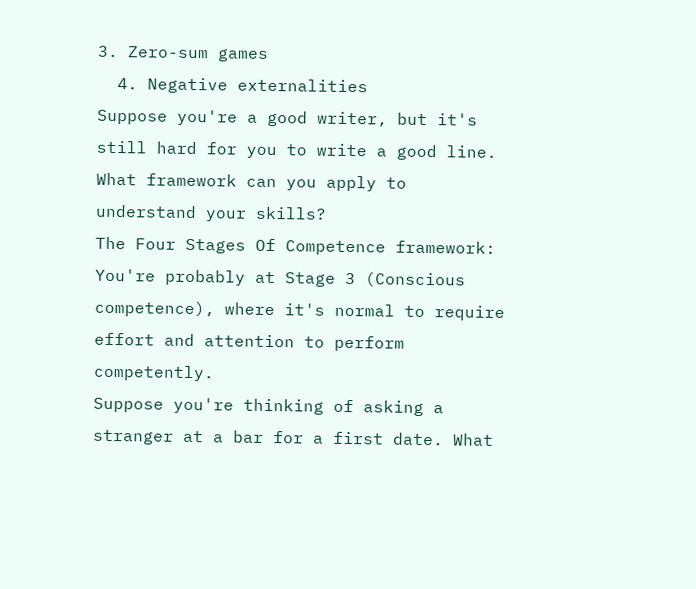3. Zero-sum games
  4. Negative externalities
Suppose you're a good writer, but it's still hard for you to write a good line. What framework can you apply to understand your skills?
The Four Stages Of Competence framework: You're probably at Stage 3 (Conscious competence), where it's normal to require effort and attention to perform competently.
Suppose you're thinking of asking a stranger at a bar for a first date. What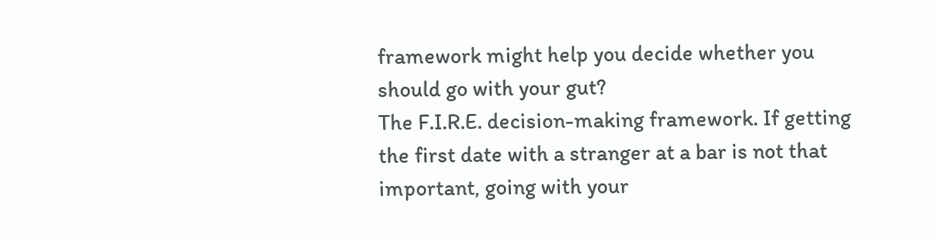framework might help you decide whether you should go with your gut?
The F.I.R.E. decision-making framework. If getting the first date with a stranger at a bar is not that important, going with your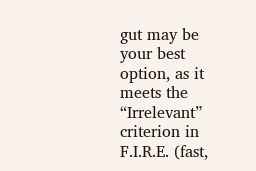gut may be your best option, as it meets the “Irrelevant” criterion in F.I.R.E. (fast,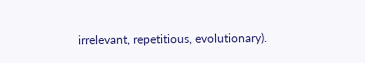irrelevant, repetitious, evolutionary).